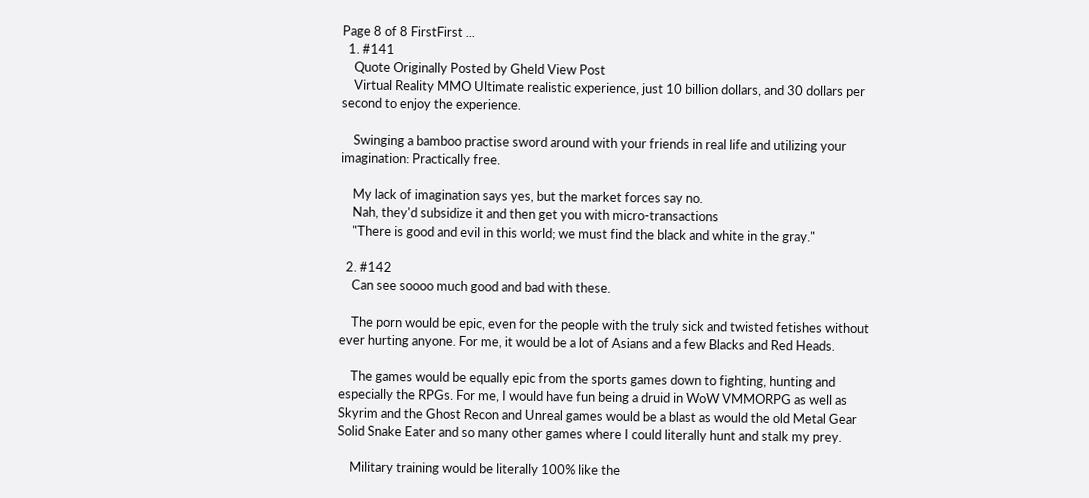Page 8 of 8 FirstFirst ...
  1. #141
    Quote Originally Posted by Gheld View Post
    Virtual Reality MMO Ultimate realistic experience, just 10 billion dollars, and 30 dollars per second to enjoy the experience.

    Swinging a bamboo practise sword around with your friends in real life and utilizing your imagination: Practically free.

    My lack of imagination says yes, but the market forces say no.
    Nah, they'd subsidize it and then get you with micro-transactions
    "There is good and evil in this world; we must find the black and white in the gray."

  2. #142
    Can see soooo much good and bad with these.

    The porn would be epic, even for the people with the truly sick and twisted fetishes without ever hurting anyone. For me, it would be a lot of Asians and a few Blacks and Red Heads.

    The games would be equally epic from the sports games down to fighting, hunting and especially the RPGs. For me, I would have fun being a druid in WoW VMMORPG as well as Skyrim and the Ghost Recon and Unreal games would be a blast as would the old Metal Gear Solid Snake Eater and so many other games where I could literally hunt and stalk my prey.

    Military training would be literally 100% like the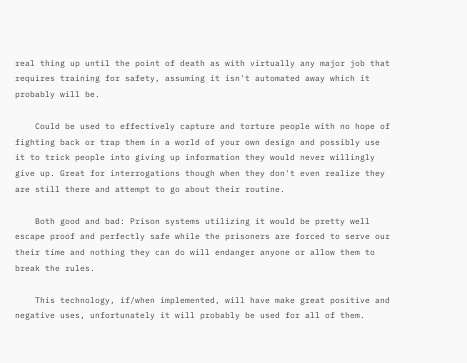real thing up until the point of death as with virtually any major job that requires training for safety, assuming it isn't automated away which it probably will be.

    Could be used to effectively capture and torture people with no hope of fighting back or trap them in a world of your own design and possibly use it to trick people into giving up information they would never willingly give up. Great for interrogations though when they don't even realize they are still there and attempt to go about their routine.

    Both good and bad: Prison systems utilizing it would be pretty well escape proof and perfectly safe while the prisoners are forced to serve our their time and nothing they can do will endanger anyone or allow them to break the rules.

    This technology, if/when implemented, will have make great positive and negative uses, unfortunately it will probably be used for all of them.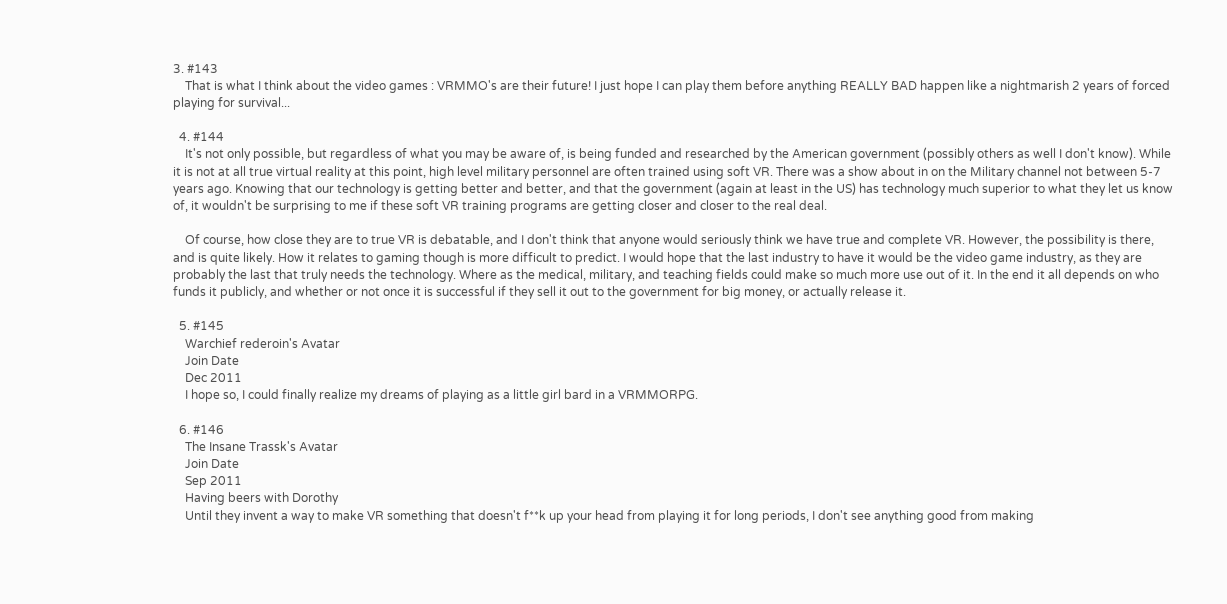3. #143
    That is what I think about the video games : VRMMO's are their future! I just hope I can play them before anything REALLY BAD happen like a nightmarish 2 years of forced playing for survival...

  4. #144
    It's not only possible, but regardless of what you may be aware of, is being funded and researched by the American government (possibly others as well I don't know). While it is not at all true virtual reality at this point, high level military personnel are often trained using soft VR. There was a show about in on the Military channel not between 5-7 years ago. Knowing that our technology is getting better and better, and that the government (again at least in the US) has technology much superior to what they let us know of, it wouldn't be surprising to me if these soft VR training programs are getting closer and closer to the real deal.

    Of course, how close they are to true VR is debatable, and I don't think that anyone would seriously think we have true and complete VR. However, the possibility is there, and is quite likely. How it relates to gaming though is more difficult to predict. I would hope that the last industry to have it would be the video game industry, as they are probably the last that truly needs the technology. Where as the medical, military, and teaching fields could make so much more use out of it. In the end it all depends on who funds it publicly, and whether or not once it is successful if they sell it out to the government for big money, or actually release it.

  5. #145
    Warchief rederoin's Avatar
    Join Date
    Dec 2011
    I hope so, I could finally realize my dreams of playing as a little girl bard in a VRMMORPG.

  6. #146
    The Insane Trassk's Avatar
    Join Date
    Sep 2011
    Having beers with Dorothy
    Until they invent a way to make VR something that doesn't f**k up your head from playing it for long periods, I don't see anything good from making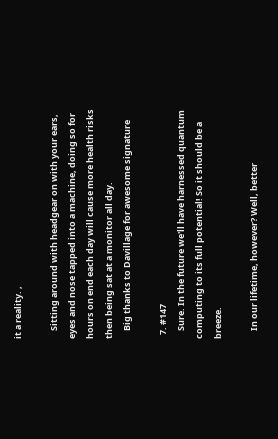it a reality. ,

    Sitting around with headgear on with your ears, eyes and nose tapped into a machine, doing so for hours on end each day will cause more health risks then being sat at a monitor all day.
    Big thanks to Davillage for awesome signature

  7. #147
    Sure. In the future we'll have harnessed quantum computing to its full potential! So it should be a breeze.

    In our lifetime, however? Well, better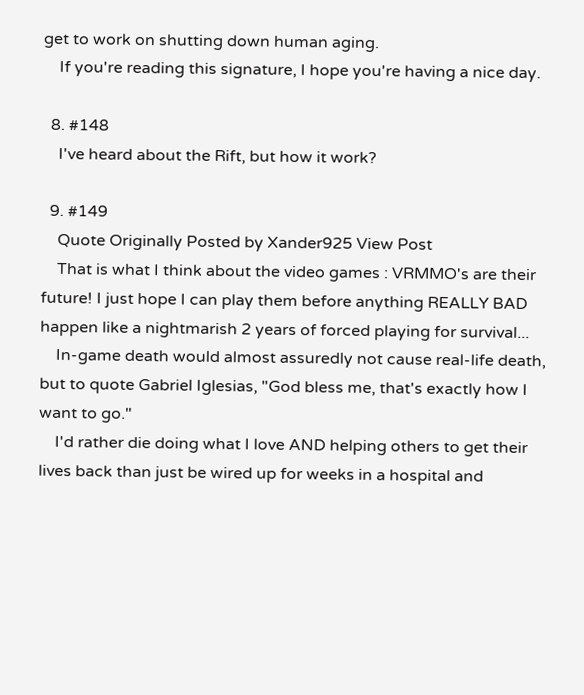get to work on shutting down human aging.
    If you're reading this signature, I hope you're having a nice day.

  8. #148
    I've heard about the Rift, but how it work?

  9. #149
    Quote Originally Posted by Xander925 View Post
    That is what I think about the video games : VRMMO's are their future! I just hope I can play them before anything REALLY BAD happen like a nightmarish 2 years of forced playing for survival...
    In-game death would almost assuredly not cause real-life death, but to quote Gabriel Iglesias, "God bless me, that's exactly how I want to go."
    I'd rather die doing what I love AND helping others to get their lives back than just be wired up for weeks in a hospital and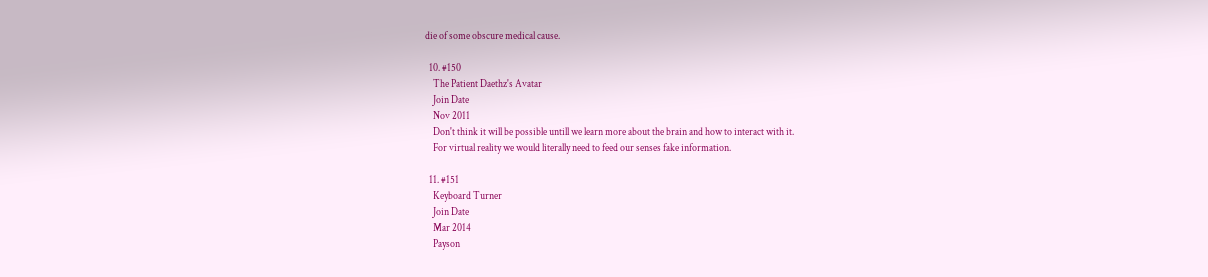die of some obscure medical cause.

  10. #150
    The Patient Daethz's Avatar
    Join Date
    Nov 2011
    Don't think it will be possible untill we learn more about the brain and how to interact with it.
    For virtual reality we would literally need to feed our senses fake information.

  11. #151
    Keyboard Turner
    Join Date
    Mar 2014
    Payson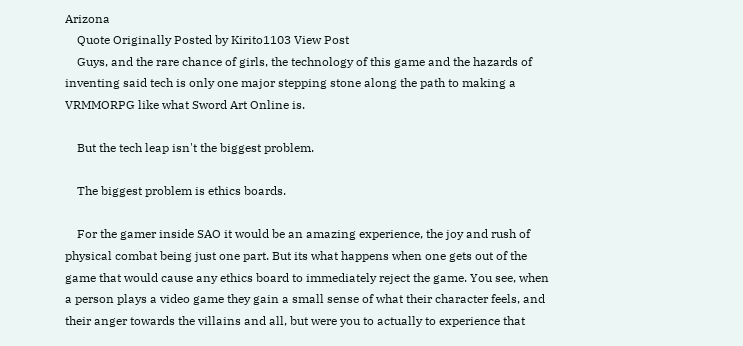Arizona
    Quote Originally Posted by Kirito1103 View Post
    Guys, and the rare chance of girls, the technology of this game and the hazards of inventing said tech is only one major stepping stone along the path to making a VRMMORPG like what Sword Art Online is.

    But the tech leap isn't the biggest problem.

    The biggest problem is ethics boards.

    For the gamer inside SAO it would be an amazing experience, the joy and rush of physical combat being just one part. But its what happens when one gets out of the game that would cause any ethics board to immediately reject the game. You see, when a person plays a video game they gain a small sense of what their character feels, and their anger towards the villains and all, but were you to actually to experience that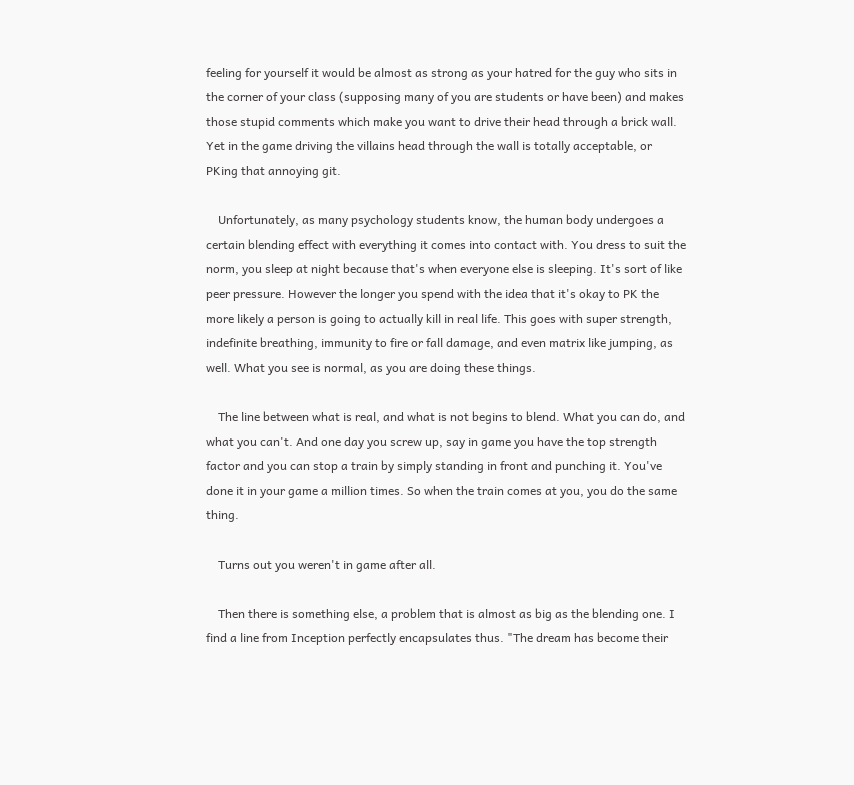feeling for yourself it would be almost as strong as your hatred for the guy who sits in the corner of your class (supposing many of you are students or have been) and makes those stupid comments which make you want to drive their head through a brick wall. Yet in the game driving the villains head through the wall is totally acceptable, or PKing that annoying git.

    Unfortunately, as many psychology students know, the human body undergoes a certain blending effect with everything it comes into contact with. You dress to suit the norm, you sleep at night because that's when everyone else is sleeping. It's sort of like peer pressure. However the longer you spend with the idea that it's okay to PK the more likely a person is going to actually kill in real life. This goes with super strength, indefinite breathing, immunity to fire or fall damage, and even matrix like jumping, as well. What you see is normal, as you are doing these things.

    The line between what is real, and what is not begins to blend. What you can do, and what you can't. And one day you screw up, say in game you have the top strength factor and you can stop a train by simply standing in front and punching it. You've done it in your game a million times. So when the train comes at you, you do the same thing.

    Turns out you weren't in game after all.

    Then there is something else, a problem that is almost as big as the blending one. I find a line from Inception perfectly encapsulates thus. "The dream has become their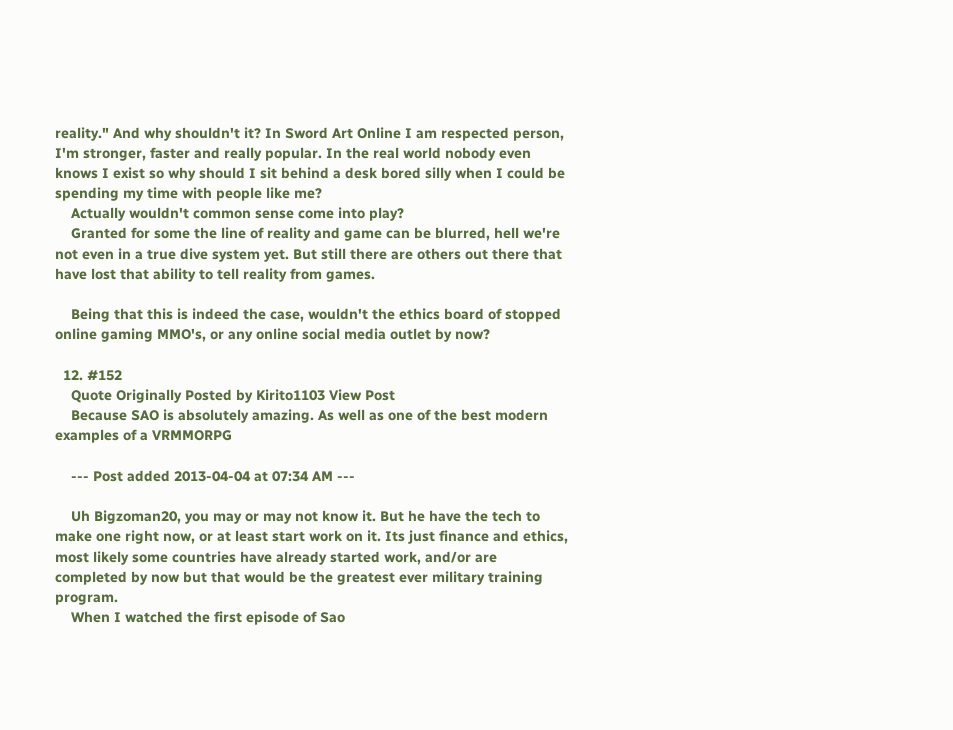reality." And why shouldn't it? In Sword Art Online I am respected person, I'm stronger, faster and really popular. In the real world nobody even knows I exist so why should I sit behind a desk bored silly when I could be spending my time with people like me?
    Actually wouldn't common sense come into play?
    Granted for some the line of reality and game can be blurred, hell we're not even in a true dive system yet. But still there are others out there that have lost that ability to tell reality from games.

    Being that this is indeed the case, wouldn't the ethics board of stopped online gaming MMO's, or any online social media outlet by now?

  12. #152
    Quote Originally Posted by Kirito1103 View Post
    Because SAO is absolutely amazing. As well as one of the best modern examples of a VRMMORPG

    --- Post added 2013-04-04 at 07:34 AM ---

    Uh Bigzoman20, you may or may not know it. But he have the tech to make one right now, or at least start work on it. Its just finance and ethics, most likely some countries have already started work, and/or are completed by now but that would be the greatest ever military training program.
    When I watched the first episode of Sao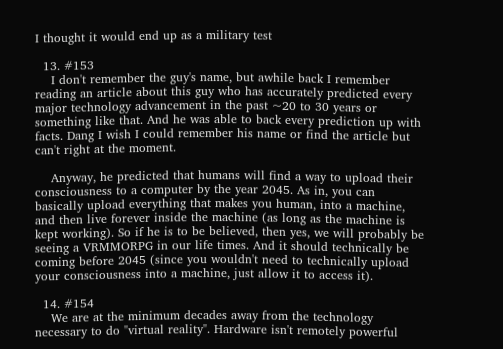I thought it would end up as a military test

  13. #153
    I don't remember the guy's name, but awhile back I remember reading an article about this guy who has accurately predicted every major technology advancement in the past ~20 to 30 years or something like that. And he was able to back every prediction up with facts. Dang I wish I could remember his name or find the article but can't right at the moment.

    Anyway, he predicted that humans will find a way to upload their consciousness to a computer by the year 2045. As in, you can basically upload everything that makes you human, into a machine, and then live forever inside the machine (as long as the machine is kept working). So if he is to be believed, then yes, we will probably be seeing a VRMMORPG in our life times. And it should technically be coming before 2045 (since you wouldn't need to technically upload your consciousness into a machine, just allow it to access it).

  14. #154
    We are at the minimum decades away from the technology necessary to do "virtual reality". Hardware isn't remotely powerful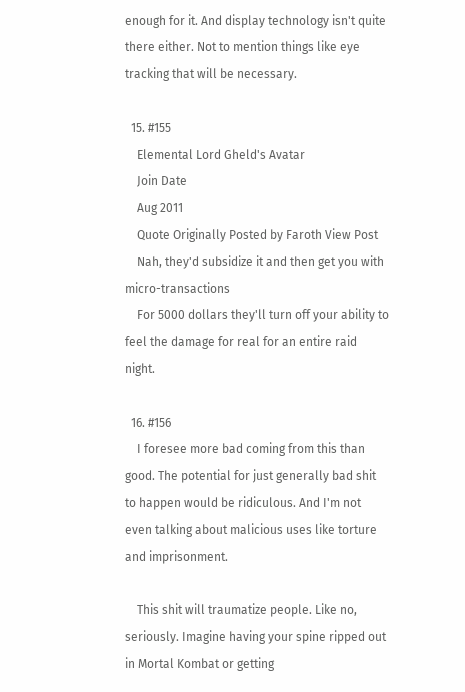enough for it. And display technology isn't quite there either. Not to mention things like eye tracking that will be necessary.

  15. #155
    Elemental Lord Gheld's Avatar
    Join Date
    Aug 2011
    Quote Originally Posted by Faroth View Post
    Nah, they'd subsidize it and then get you with micro-transactions
    For 5000 dollars they'll turn off your ability to feel the damage for real for an entire raid night.

  16. #156
    I foresee more bad coming from this than good. The potential for just generally bad shit to happen would be ridiculous. And I'm not even talking about malicious uses like torture and imprisonment.

    This shit will traumatize people. Like no, seriously. Imagine having your spine ripped out in Mortal Kombat or getting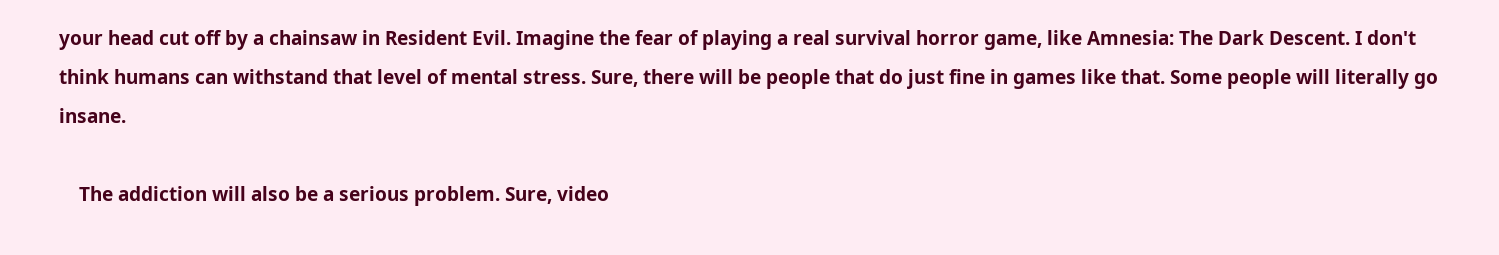your head cut off by a chainsaw in Resident Evil. Imagine the fear of playing a real survival horror game, like Amnesia: The Dark Descent. I don't think humans can withstand that level of mental stress. Sure, there will be people that do just fine in games like that. Some people will literally go insane.

    The addiction will also be a serious problem. Sure, video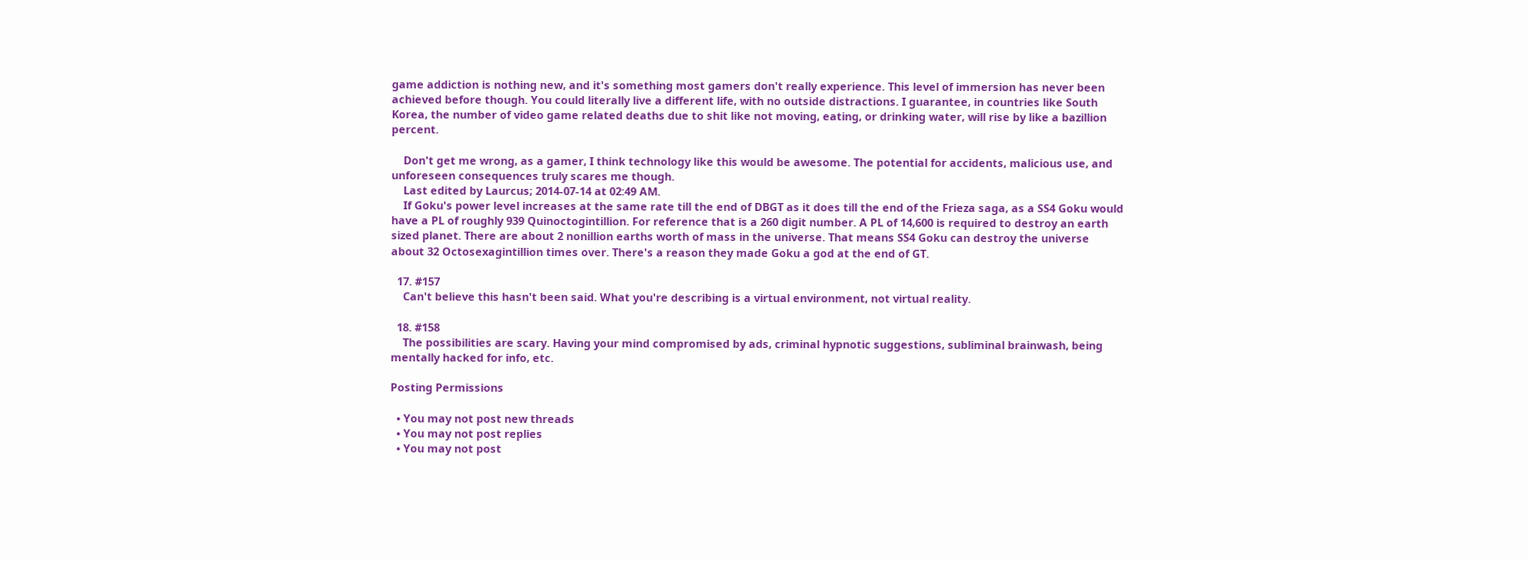game addiction is nothing new, and it's something most gamers don't really experience. This level of immersion has never been achieved before though. You could literally live a different life, with no outside distractions. I guarantee, in countries like South Korea, the number of video game related deaths due to shit like not moving, eating, or drinking water, will rise by like a bazillion percent.

    Don't get me wrong, as a gamer, I think technology like this would be awesome. The potential for accidents, malicious use, and unforeseen consequences truly scares me though.
    Last edited by Laurcus; 2014-07-14 at 02:49 AM.
    If Goku's power level increases at the same rate till the end of DBGT as it does till the end of the Frieza saga, as a SS4 Goku would have a PL of roughly 939 Quinoctogintillion. For reference that is a 260 digit number. A PL of 14,600 is required to destroy an earth sized planet. There are about 2 nonillion earths worth of mass in the universe. That means SS4 Goku can destroy the universe about 32 Octosexagintillion times over. There's a reason they made Goku a god at the end of GT.

  17. #157
    Can't believe this hasn't been said. What you're describing is a virtual environment, not virtual reality.

  18. #158
    The possibilities are scary. Having your mind compromised by ads, criminal hypnotic suggestions, subliminal brainwash, being mentally hacked for info, etc.

Posting Permissions

  • You may not post new threads
  • You may not post replies
  • You may not post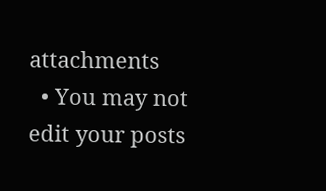attachments
  • You may not edit your posts